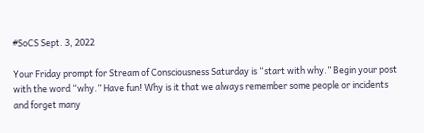#SoCS Sept. 3, 2022

Your Friday prompt for Stream of Consciousness Saturday is “start with why.” Begin your post with the word “why.” Have fun! Why is it that we always remember some people or incidents and forget many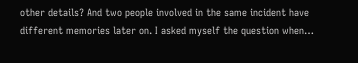other details? And two people involved in the same incident have different memories later on. I asked myself the question when…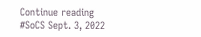Continue reading #SoCS Sept. 3, 2022